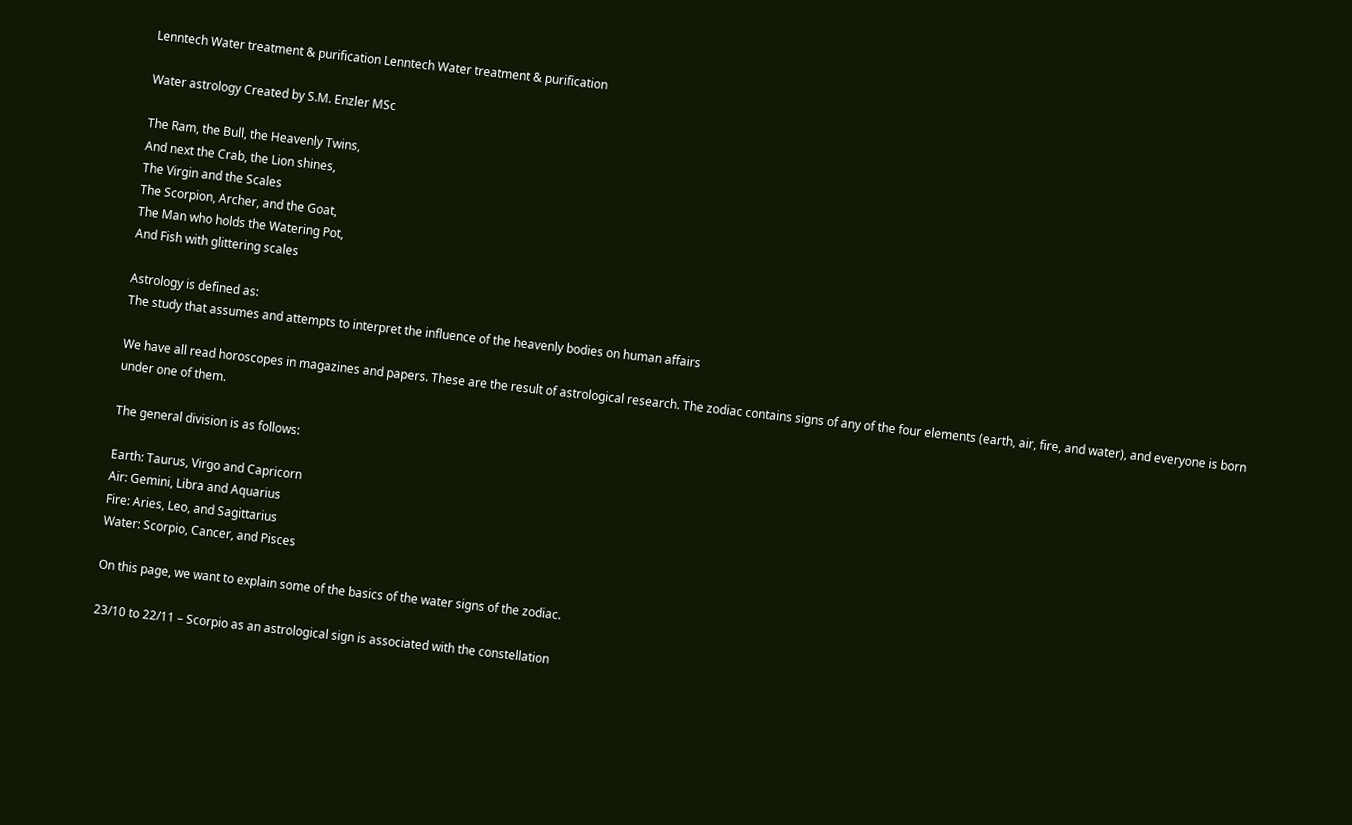Lenntech Water treatment & purification Lenntech Water treatment & purification

Water astrology Created by S.M. Enzler MSc

The Ram, the Bull, the Heavenly Twins,
And next the Crab, the Lion shines,
The Virgin and the Scales
The Scorpion, Archer, and the Goat,
The Man who holds the Watering Pot,
And Fish with glittering scales

Astrology is defined as:
The study that assumes and attempts to interpret the influence of the heavenly bodies on human affairs

We have all read horoscopes in magazines and papers. These are the result of astrological research. The zodiac contains signs of any of the four elements (earth, air, fire, and water), and everyone is born under one of them.

The general division is as follows:

Earth: Taurus, Virgo and Capricorn
Air: Gemini, Libra and Aquarius
Fire: Aries, Leo, and Sagittarius
Water: Scorpio, Cancer, and Pisces

On this page, we want to explain some of the basics of the water signs of the zodiac.

23/10 to 22/11 – Scorpio as an astrological sign is associated with the constellation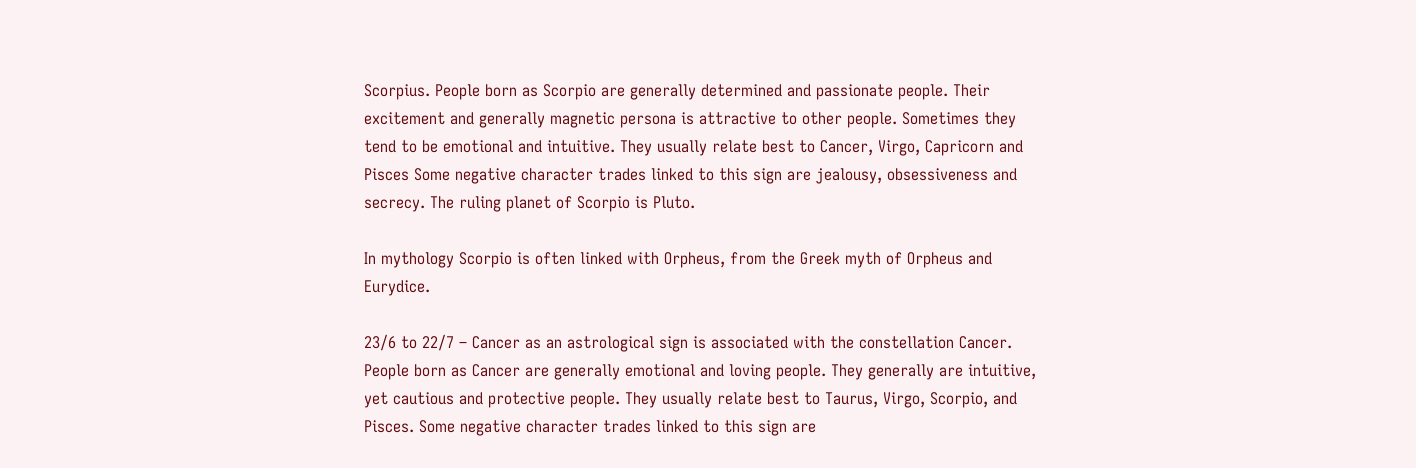Scorpius. People born as Scorpio are generally determined and passionate people. Their excitement and generally magnetic persona is attractive to other people. Sometimes they tend to be emotional and intuitive. They usually relate best to Cancer, Virgo, Capricorn and Pisces Some negative character trades linked to this sign are jealousy, obsessiveness and secrecy. The ruling planet of Scorpio is Pluto.

In mythology Scorpio is often linked with Orpheus, from the Greek myth of Orpheus and Eurydice.

23/6 to 22/7 – Cancer as an astrological sign is associated with the constellation Cancer. People born as Cancer are generally emotional and loving people. They generally are intuitive, yet cautious and protective people. They usually relate best to Taurus, Virgo, Scorpio, and Pisces. Some negative character trades linked to this sign are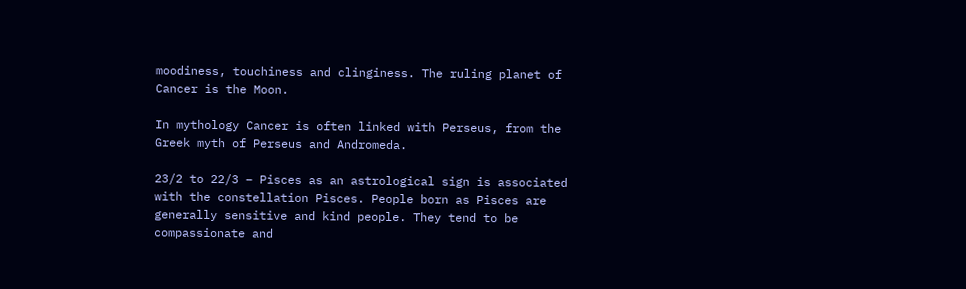moodiness, touchiness and clinginess. The ruling planet of Cancer is the Moon.

In mythology Cancer is often linked with Perseus, from the Greek myth of Perseus and Andromeda.

23/2 to 22/3 – Pisces as an astrological sign is associated with the constellation Pisces. People born as Pisces are generally sensitive and kind people. They tend to be compassionate and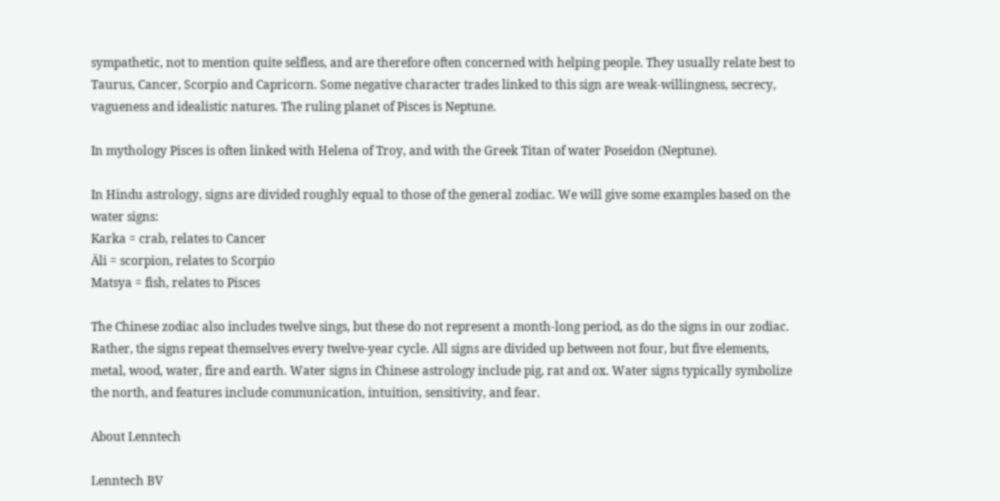sympathetic, not to mention quite selfless, and are therefore often concerned with helping people. They usually relate best to Taurus, Cancer, Scorpio and Capricorn. Some negative character trades linked to this sign are weak-willingness, secrecy, vagueness and idealistic natures. The ruling planet of Pisces is Neptune.

In mythology Pisces is often linked with Helena of Troy, and with the Greek Titan of water Poseidon (Neptune).

In Hindu astrology, signs are divided roughly equal to those of the general zodiac. We will give some examples based on the water signs:
Karka = crab, relates to Cancer
Äli = scorpion, relates to Scorpio
Matsya = fish, relates to Pisces

The Chinese zodiac also includes twelve sings, but these do not represent a month-long period, as do the signs in our zodiac. Rather, the signs repeat themselves every twelve-year cycle. All signs are divided up between not four, but five elements, metal, wood, water, fire and earth. Water signs in Chinese astrology include pig, rat and ox. Water signs typically symbolize the north, and features include communication, intuition, sensitivity, and fear.

About Lenntech

Lenntech BV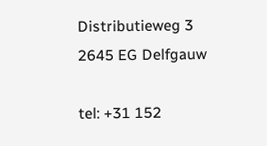Distributieweg 3
2645 EG Delfgauw

tel: +31 152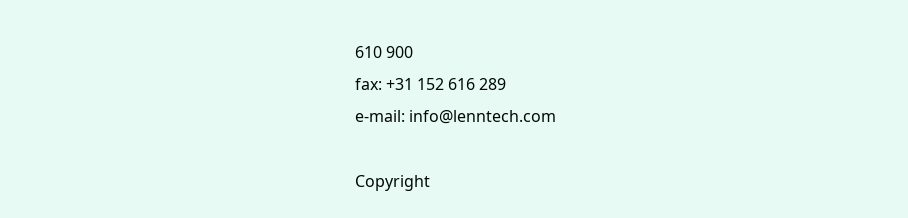610 900
fax: +31 152 616 289
e-mail: info@lenntech.com

Copyright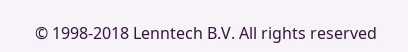© 1998-2018 Lenntech B.V. All rights reserved